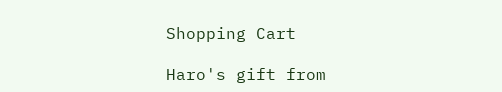Shopping Cart

Haro's gift from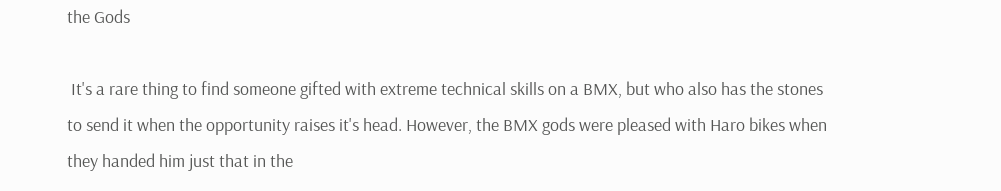the Gods

 It's a rare thing to find someone gifted with extreme technical skills on a BMX, but who also has the stones to send it when the opportunity raises it's head. However, the BMX gods were pleased with Haro bikes when they handed him just that in the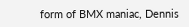form of BMX maniac, Dennis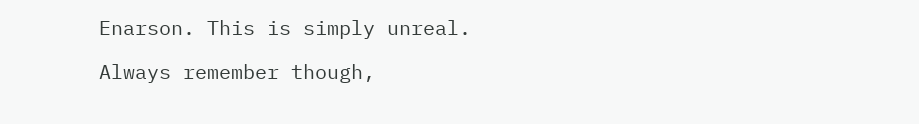Enarson. This is simply unreal.

Always remember though,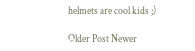helmets are cool kids ;)

Older Post Newer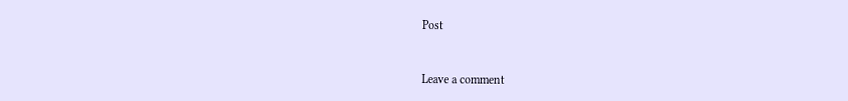Post


Leave a comment